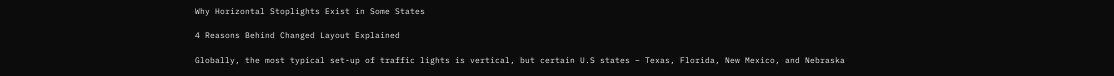Why Horizontal Stoplights Exist in Some States

4 Reasons Behind Changed Layout Explained

Globally, the most typical set-up of traffic lights is vertical, but certain U.S states – Texas, Florida, New Mexico, and Nebraska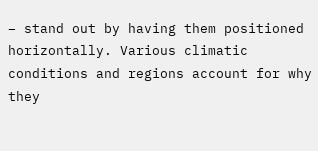– stand out by having them positioned horizontally. Various climatic conditions and regions account for why they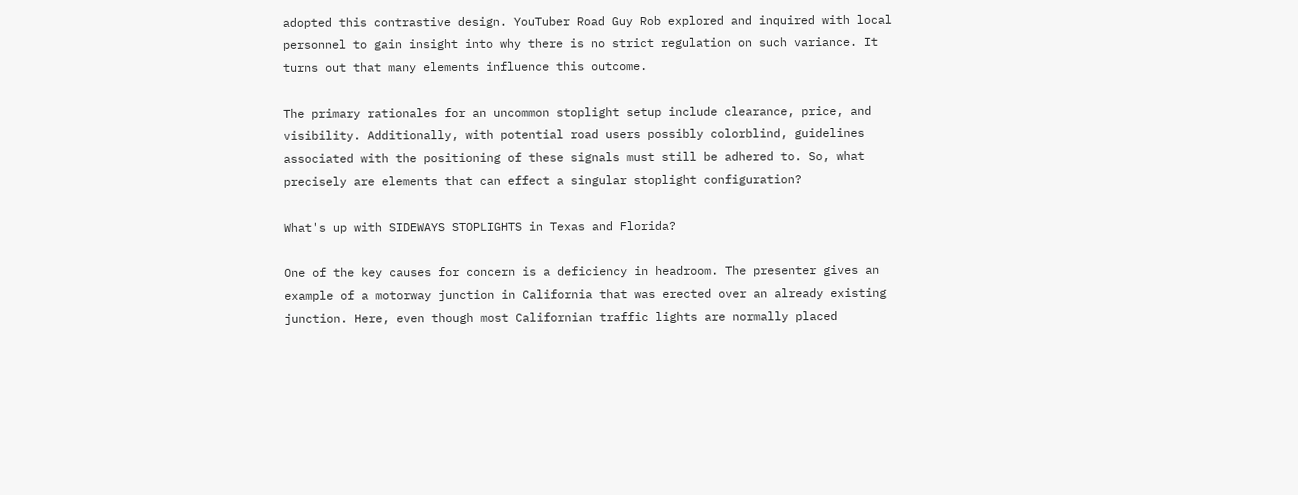adopted this contrastive design. YouTuber Road Guy Rob explored and inquired with local personnel to gain insight into why there is no strict regulation on such variance. It turns out that many elements influence this outcome.

The primary rationales for an uncommon stoplight setup include clearance, price, and visibility. Additionally, with potential road users possibly colorblind, guidelines associated with the positioning of these signals must still be adhered to. So, what precisely are elements that can effect a singular stoplight configuration?

What's up with SIDEWAYS STOPLIGHTS in Texas and Florida?

One of the key causes for concern is a deficiency in headroom. The presenter gives an example of a motorway junction in California that was erected over an already existing junction. Here, even though most Californian traffic lights are normally placed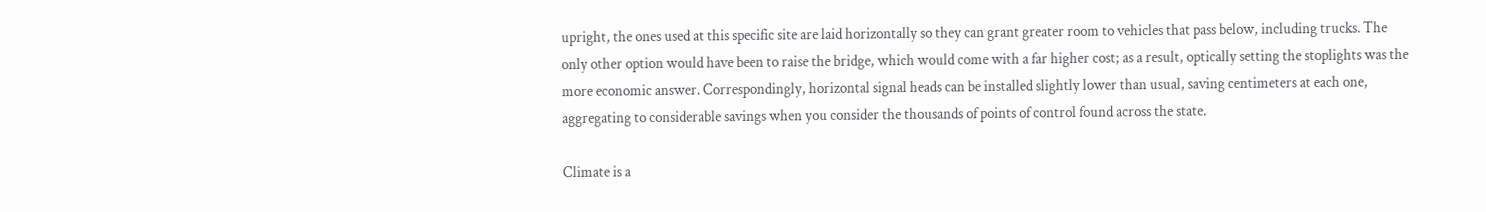upright, the ones used at this specific site are laid horizontally so they can grant greater room to vehicles that pass below, including trucks. The only other option would have been to raise the bridge, which would come with a far higher cost; as a result, optically setting the stoplights was the more economic answer. Correspondingly, horizontal signal heads can be installed slightly lower than usual, saving centimeters at each one, aggregating to considerable savings when you consider the thousands of points of control found across the state.

Climate is a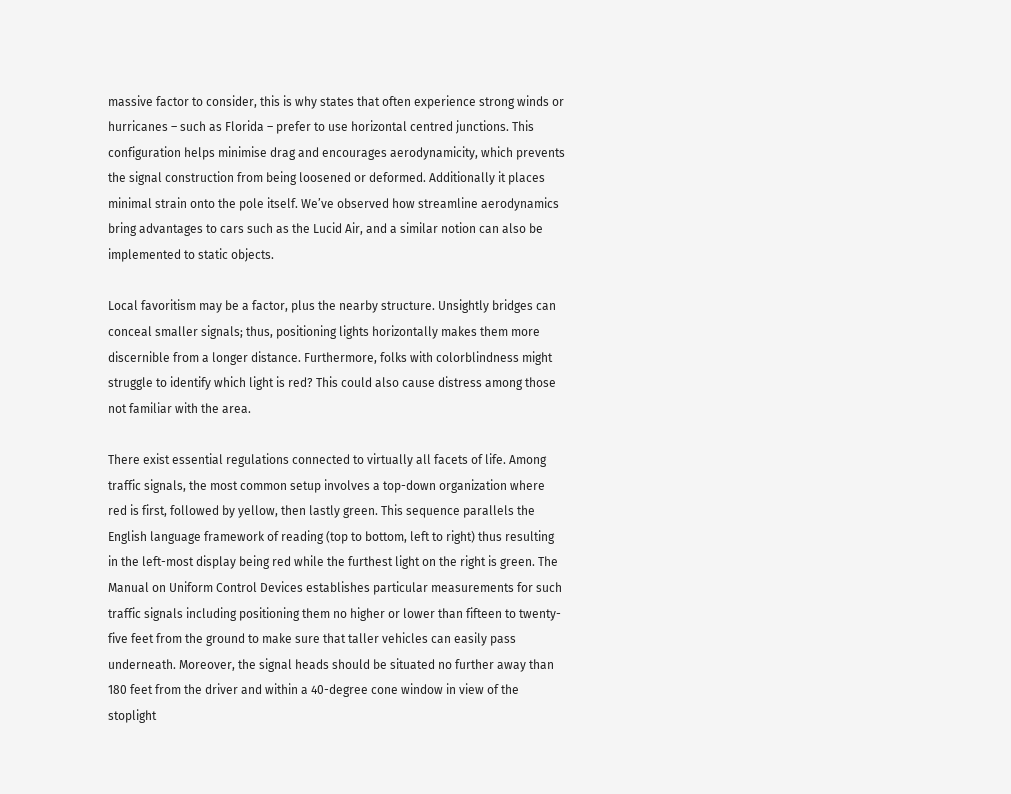massive factor to consider, this is why states that often experience strong winds or hurricanes – such as Florida – prefer to use horizontal centred junctions. This configuration helps minimise drag and encourages aerodynamicity, which prevents the signal construction from being loosened or deformed. Additionally it places minimal strain onto the pole itself. We’ve observed how streamline aerodynamics bring advantages to cars such as the Lucid Air, and a similar notion can also be implemented to static objects.

Local favoritism may be a factor, plus the nearby structure. Unsightly bridges can conceal smaller signals; thus, positioning lights horizontally makes them more discernible from a longer distance. Furthermore, folks with colorblindness might struggle to identify which light is red? This could also cause distress among those not familiar with the area.

There exist essential regulations connected to virtually all facets of life. Among traffic signals, the most common setup involves a top-down organization where red is first, followed by yellow, then lastly green. This sequence parallels the English language framework of reading (top to bottom, left to right) thus resulting in the left-most display being red while the furthest light on the right is green. The Manual on Uniform Control Devices establishes particular measurements for such traffic signals including positioning them no higher or lower than fifteen to twenty-five feet from the ground to make sure that taller vehicles can easily pass underneath. Moreover, the signal heads should be situated no further away than 180 feet from the driver and within a 40-degree cone window in view of the stoplight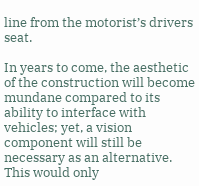line from the motorist’s drivers seat.

In years to come, the aesthetic of the construction will become mundane compared to its ability to interface with vehicles; yet, a vision component will still be necessary as an alternative. This would only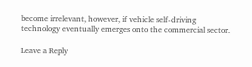become irrelevant, however, if vehicle self-driving technology eventually emerges onto the commercial sector.

Leave a Reply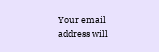Your email address will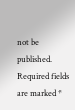not be published. Required fields are marked *